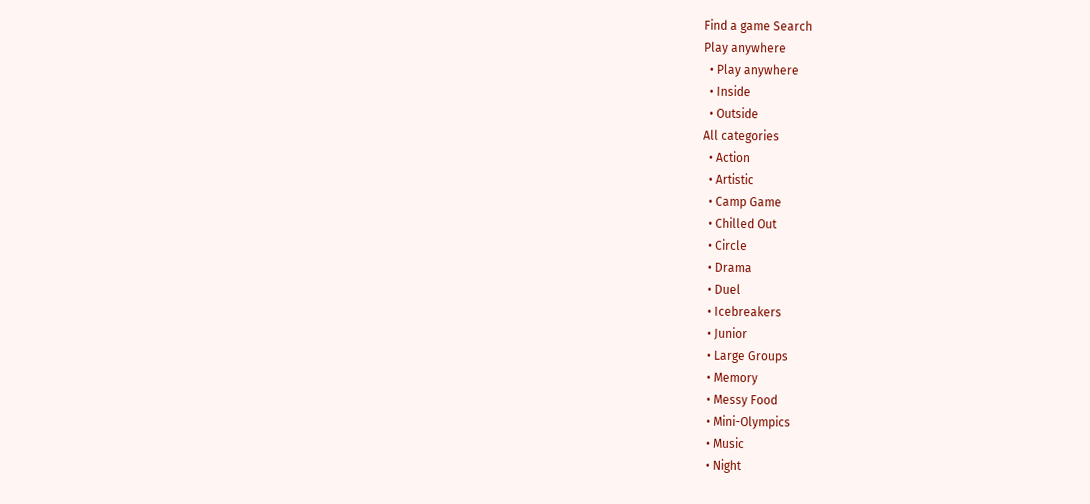Find a game Search
Play anywhere
  • Play anywhere
  • Inside
  • Outside
All categories
  • Action
  • Artistic
  • Camp Game
  • Chilled Out
  • Circle
  • Drama
  • Duel
  • Icebreakers
  • Junior
  • Large Groups
  • Memory
  • Messy Food
  • Mini-Olympics
  • Music
  • Night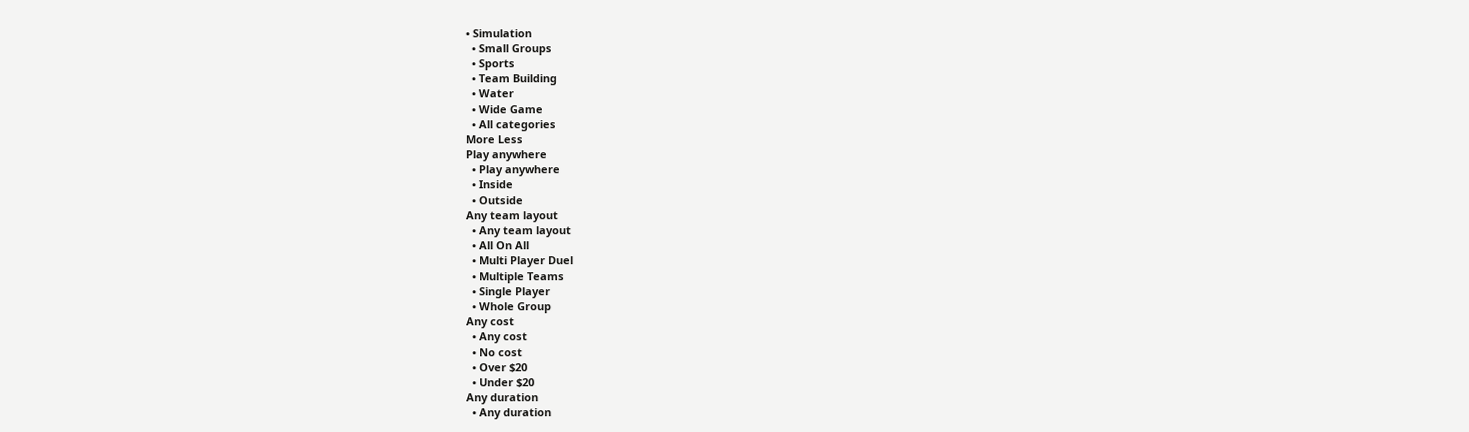• Simulation
  • Small Groups
  • Sports
  • Team Building
  • Water
  • Wide Game
  • All categories
More Less
Play anywhere
  • Play anywhere
  • Inside
  • Outside
Any team layout
  • Any team layout
  • All On All
  • Multi Player Duel
  • Multiple Teams
  • Single Player
  • Whole Group
Any cost
  • Any cost
  • No cost
  • Over $20
  • Under $20
Any duration
  • Any duration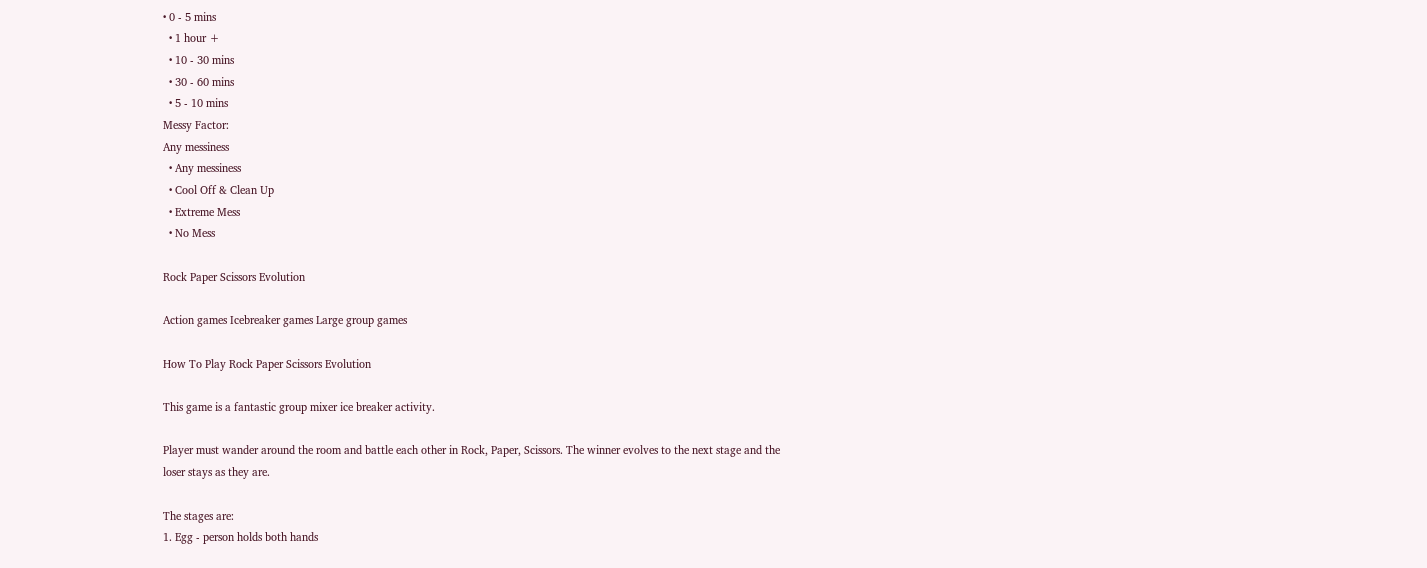• 0 - 5 mins
  • 1 hour +
  • 10 - 30 mins
  • 30 - 60 mins
  • 5 - 10 mins
Messy Factor:
Any messiness
  • Any messiness
  • Cool Off & Clean Up
  • Extreme Mess
  • No Mess

Rock Paper Scissors Evolution

Action games Icebreaker games Large group games

How To Play Rock Paper Scissors Evolution

This game is a fantastic group mixer ice breaker activity.

Player must wander around the room and battle each other in Rock, Paper, Scissors. The winner evolves to the next stage and the loser stays as they are.

The stages are:
1. Egg - person holds both hands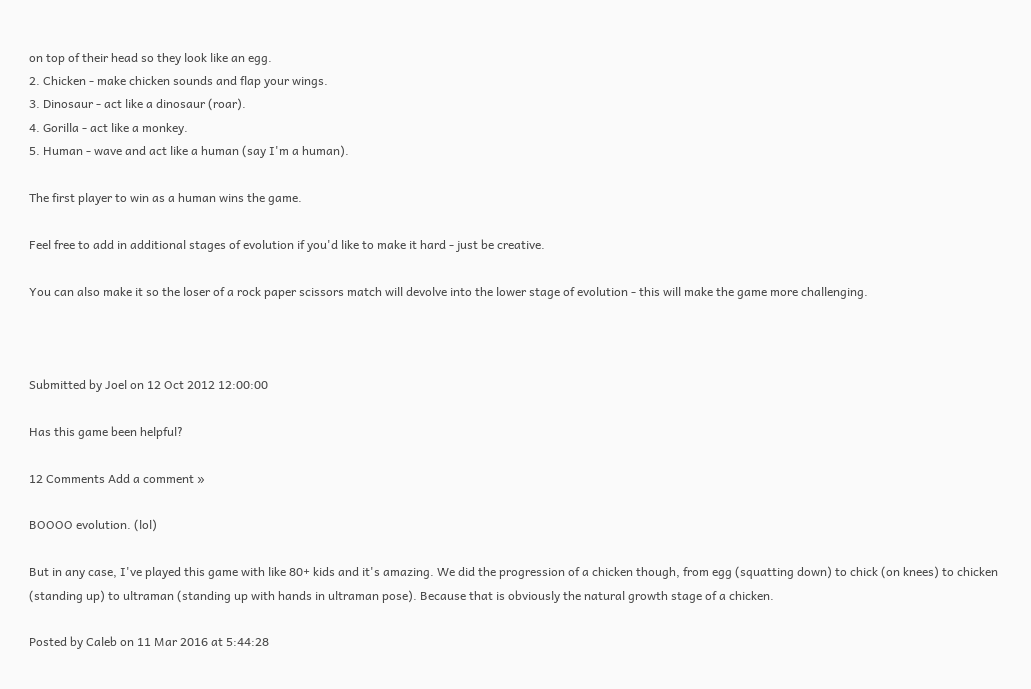on top of their head so they look like an egg.
2. Chicken - make chicken sounds and flap your wings.
3. Dinosaur - act like a dinosaur (roar).
4. Gorilla - act like a monkey.
5. Human - wave and act like a human (say I'm a human).

The first player to win as a human wins the game.

Feel free to add in additional stages of evolution if you'd like to make it hard - just be creative.

You can also make it so the loser of a rock paper scissors match will devolve into the lower stage of evolution - this will make the game more challenging.



Submitted by Joel on 12 Oct 2012 12:00:00

Has this game been helpful?

12 Comments Add a comment »

BOOOO evolution. (lol)

But in any case, I've played this game with like 80+ kids and it's amazing. We did the progression of a chicken though, from egg (squatting down) to chick (on knees) to chicken (standing up) to ultraman (standing up with hands in ultraman pose). Because that is obviously the natural growth stage of a chicken.

Posted by Caleb on 11 Mar 2016 at 5:44:28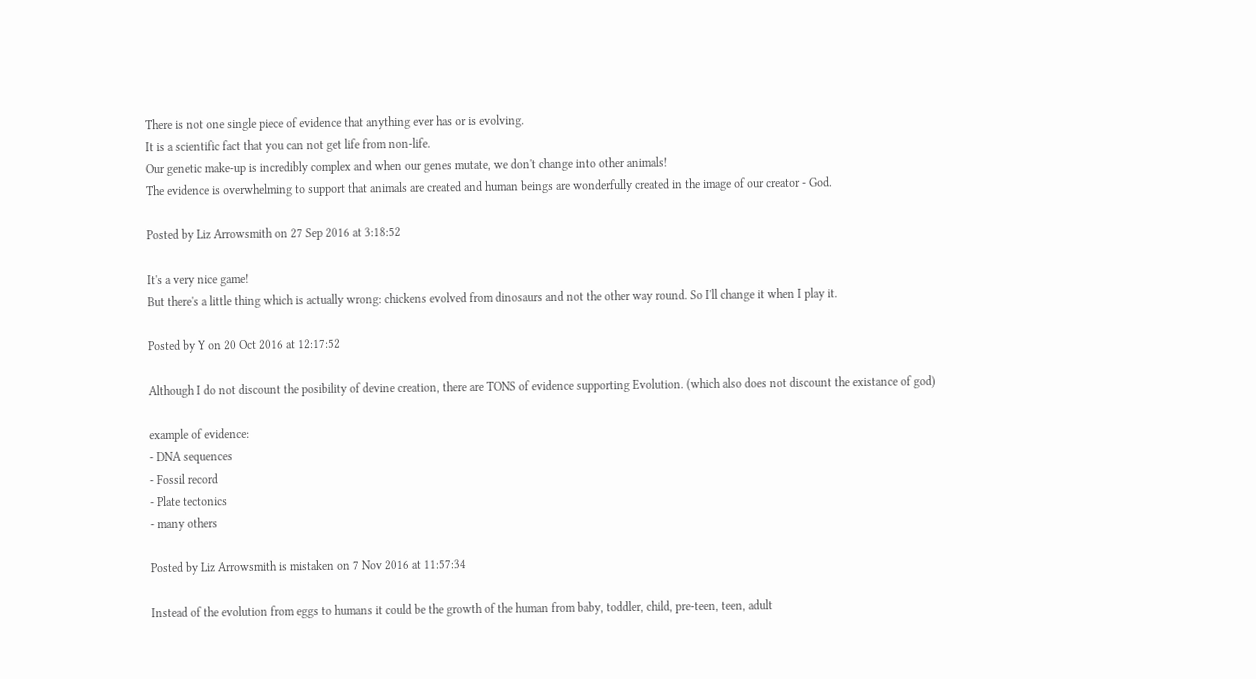There is not one single piece of evidence that anything ever has or is evolving.
It is a scientific fact that you can not get life from non-life.
Our genetic make-up is incredibly complex and when our genes mutate, we don't change into other animals!
The evidence is overwhelming to support that animals are created and human beings are wonderfully created in the image of our creator - God.

Posted by Liz Arrowsmith on 27 Sep 2016 at 3:18:52

It's a very nice game!
But there's a little thing which is actually wrong: chickens evolved from dinosaurs and not the other way round. So I'll change it when I play it.

Posted by Y on 20 Oct 2016 at 12:17:52

Although I do not discount the posibility of devine creation, there are TONS of evidence supporting Evolution. (which also does not discount the existance of god)

example of evidence:
- DNA sequences
- Fossil record
- Plate tectonics
- many others

Posted by Liz Arrowsmith is mistaken on 7 Nov 2016 at 11:57:34

Instead of the evolution from eggs to humans it could be the growth of the human from baby, toddler, child, pre-teen, teen, adult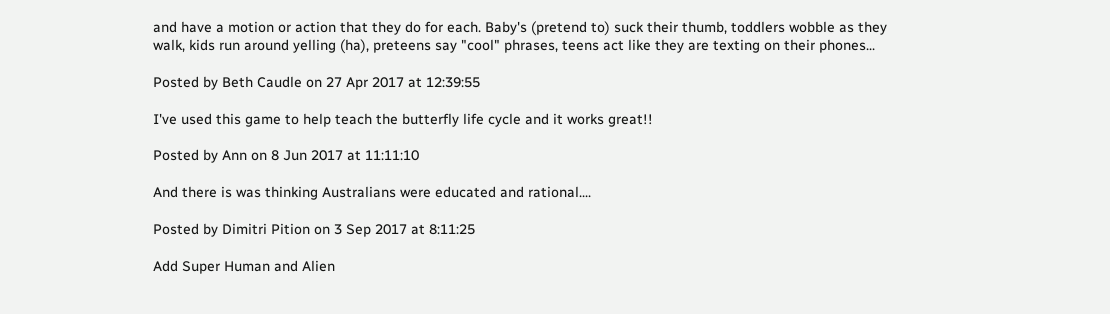and have a motion or action that they do for each. Baby's (pretend to) suck their thumb, toddlers wobble as they walk, kids run around yelling (ha), preteens say "cool" phrases, teens act like they are texting on their phones...

Posted by Beth Caudle on 27 Apr 2017 at 12:39:55

I've used this game to help teach the butterfly life cycle and it works great!!

Posted by Ann on 8 Jun 2017 at 11:11:10

And there is was thinking Australians were educated and rational....

Posted by Dimitri Pition on 3 Sep 2017 at 8:11:25

Add Super Human and Alien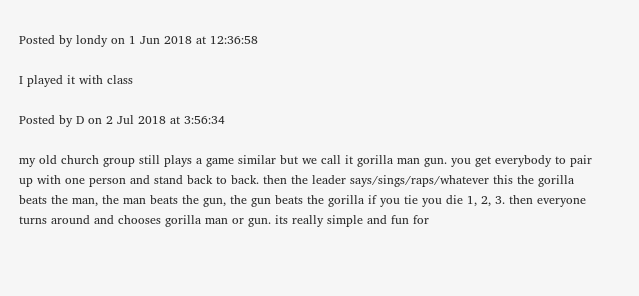Posted by londy on 1 Jun 2018 at 12:36:58

I played it with class

Posted by D on 2 Jul 2018 at 3:56:34

my old church group still plays a game similar but we call it gorilla man gun. you get everybody to pair up with one person and stand back to back. then the leader says/sings/raps/whatever this the gorilla beats the man, the man beats the gun, the gun beats the gorilla if you tie you die 1, 2, 3. then everyone turns around and chooses gorilla man or gun. its really simple and fun for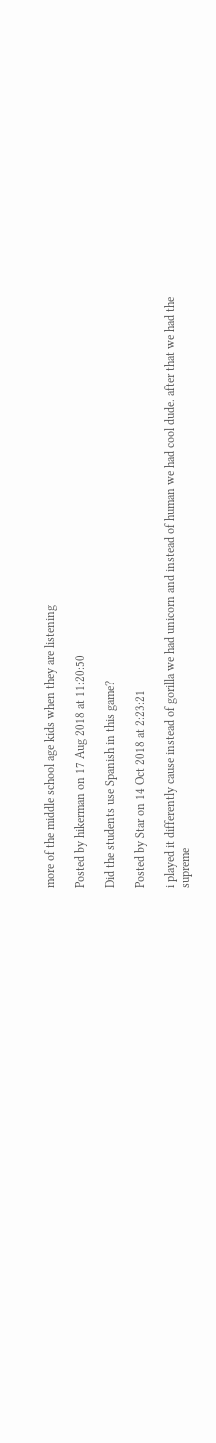more of the middle school age kids when they are listening

Posted by hikerman on 17 Aug 2018 at 11:20:50

Did the students use Spanish in this game?

Posted by Star on 14 Oct 2018 at 2:23:21

i played it differently cause instead of gorilla we had unicorn and instead of human we had cool dude. after that we had the supreme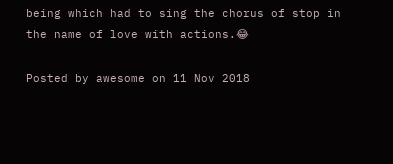being which had to sing the chorus of stop in the name of love with actions.😂

Posted by awesome on 11 Nov 2018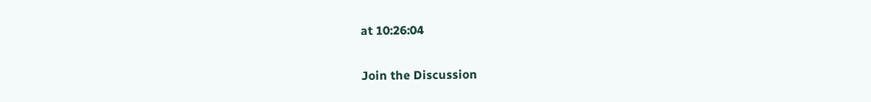at 10:26:04

Join the Discussion